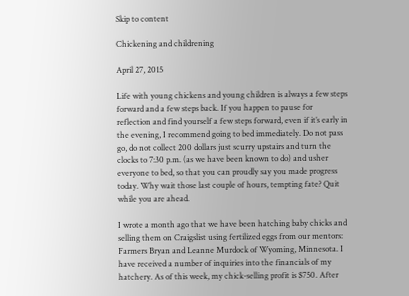Skip to content

Chickening and childrening

April 27, 2015

Life with young chickens and young children is always a few steps forward and a few steps back. If you happen to pause for reflection and find yourself a few steps forward, even if it’s early in the evening, I recommend going to bed immediately. Do not pass go, do not collect 200 dollars just scurry upstairs and turn the clocks to 7:30 p.m. (as we have been known to do) and usher everyone to bed, so that you can proudly say you made progress today. Why wait those last couple of hours, tempting fate? Quit while you are ahead.

I wrote a month ago that we have been hatching baby chicks and selling them on Craigslist using fertilized eggs from our mentors: Farmers Bryan and Leanne Murdock of Wyoming, Minnesota. I have received a number of inquiries into the financials of my hatchery. As of this week, my chick-selling profit is $750. After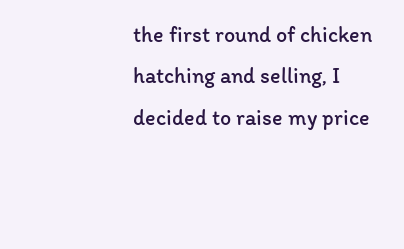the first round of chicken hatching and selling, I decided to raise my price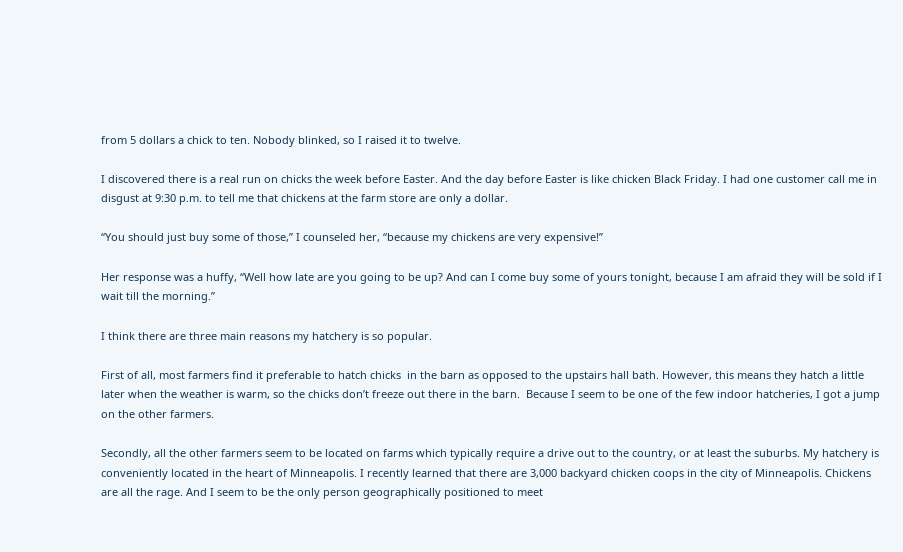from 5 dollars a chick to ten. Nobody blinked, so I raised it to twelve.

I discovered there is a real run on chicks the week before Easter. And the day before Easter is like chicken Black Friday. I had one customer call me in disgust at 9:30 p.m. to tell me that chickens at the farm store are only a dollar.

“You should just buy some of those,” I counseled her, “because my chickens are very expensive!”

Her response was a huffy, “Well how late are you going to be up? And can I come buy some of yours tonight, because I am afraid they will be sold if I wait till the morning.”

I think there are three main reasons my hatchery is so popular.

First of all, most farmers find it preferable to hatch chicks  in the barn as opposed to the upstairs hall bath. However, this means they hatch a little later when the weather is warm, so the chicks don’t freeze out there in the barn.  Because I seem to be one of the few indoor hatcheries, I got a jump on the other farmers.

Secondly, all the other farmers seem to be located on farms which typically require a drive out to the country, or at least the suburbs. My hatchery is conveniently located in the heart of Minneapolis. I recently learned that there are 3,000 backyard chicken coops in the city of Minneapolis. Chickens are all the rage. And I seem to be the only person geographically positioned to meet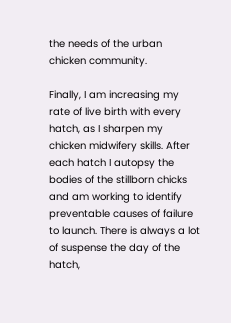the needs of the urban chicken community.

Finally, I am increasing my rate of live birth with every hatch, as I sharpen my chicken midwifery skills. After each hatch I autopsy the bodies of the stillborn chicks and am working to identify preventable causes of failure to launch. There is always a lot of suspense the day of the hatch,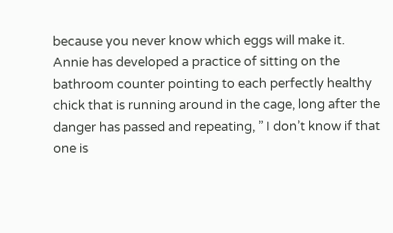because you never know which eggs will make it.  Annie has developed a practice of sitting on the bathroom counter pointing to each perfectly healthy chick that is running around in the cage, long after the danger has passed and repeating, ” I don’t know if that one is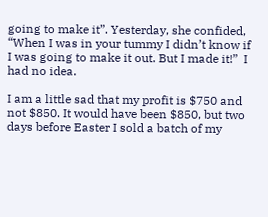going to make it”. Yesterday, she confided, “When I was in your tummy I didn’t know if I was going to make it out. But I made it!”  I had no idea.

I am a little sad that my profit is $750 and not $850. It would have been $850, but two days before Easter I sold a batch of my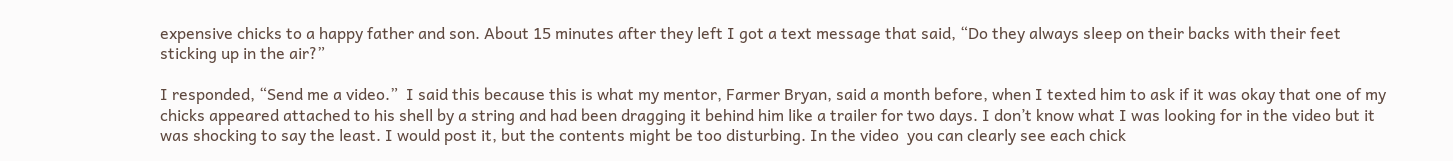expensive chicks to a happy father and son. About 15 minutes after they left I got a text message that said, “Do they always sleep on their backs with their feet sticking up in the air?”

I responded, “Send me a video.”  I said this because this is what my mentor, Farmer Bryan, said a month before, when I texted him to ask if it was okay that one of my chicks appeared attached to his shell by a string and had been dragging it behind him like a trailer for two days. I don’t know what I was looking for in the video but it was shocking to say the least. I would post it, but the contents might be too disturbing. In the video  you can clearly see each chick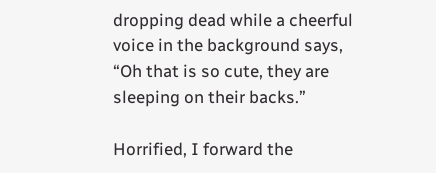dropping dead while a cheerful voice in the background says, “Oh that is so cute, they are sleeping on their backs.”

Horrified, I forward the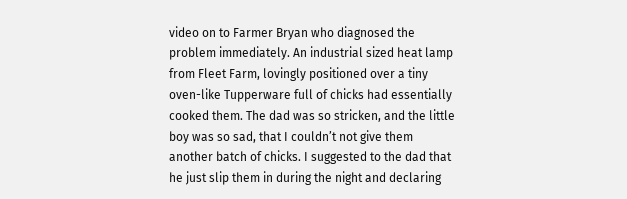video on to Farmer Bryan who diagnosed the problem immediately. An industrial sized heat lamp from Fleet Farm, lovingly positioned over a tiny oven-like Tupperware full of chicks had essentially cooked them. The dad was so stricken, and the little boy was so sad, that I couldn’t not give them another batch of chicks. I suggested to the dad that he just slip them in during the night and declaring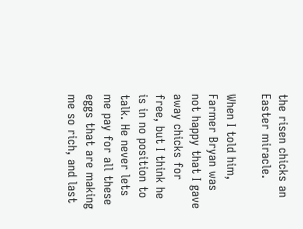the risen chicks an Easter miracle.

When I told him, Farmer Bryan was not happy that I gave away chicks for free, but I think he is in no position to talk. He never lets me pay for all these eggs that are making me so rich, and last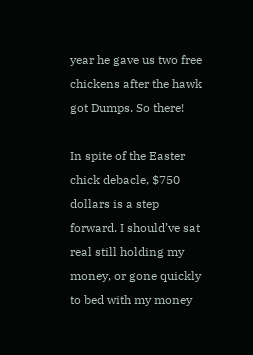year he gave us two free chickens after the hawk got Dumps. So there!

In spite of the Easter chick debacle, $750 dollars is a step forward. I should’ve sat real still holding my money, or gone quickly to bed with my money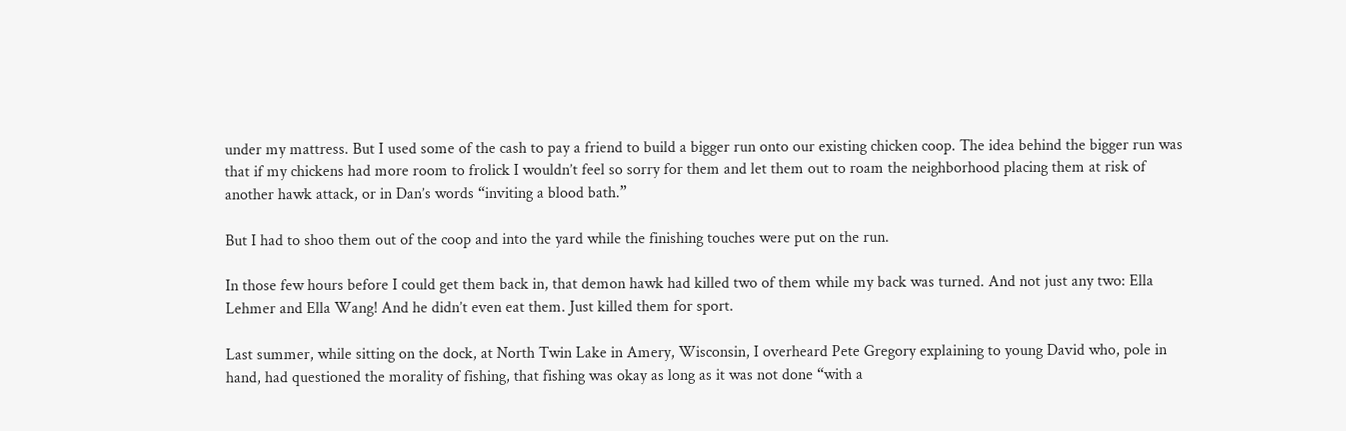under my mattress. But I used some of the cash to pay a friend to build a bigger run onto our existing chicken coop. The idea behind the bigger run was that if my chickens had more room to frolick I wouldn’t feel so sorry for them and let them out to roam the neighborhood placing them at risk of another hawk attack, or in Dan’s words “inviting a blood bath.”

But I had to shoo them out of the coop and into the yard while the finishing touches were put on the run.

In those few hours before I could get them back in, that demon hawk had killed two of them while my back was turned. And not just any two: Ella Lehmer and Ella Wang! And he didn’t even eat them. Just killed them for sport.

Last summer, while sitting on the dock, at North Twin Lake in Amery, Wisconsin, I overheard Pete Gregory explaining to young David who, pole in hand, had questioned the morality of fishing, that fishing was okay as long as it was not done “with a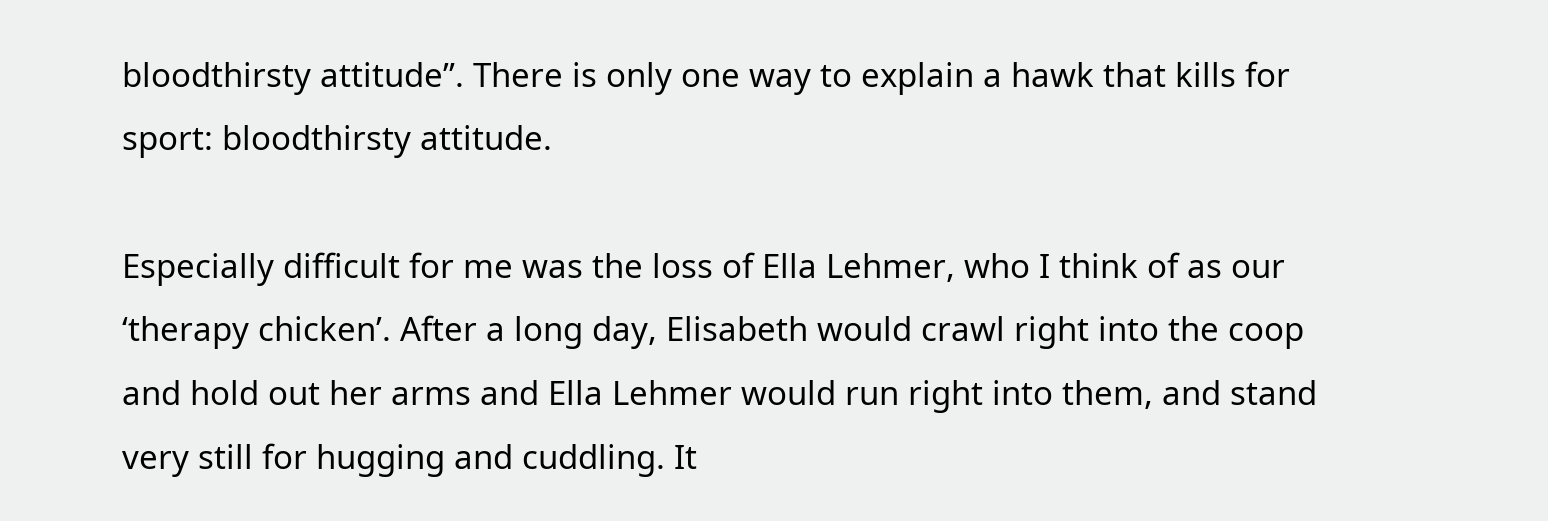bloodthirsty attitude”. There is only one way to explain a hawk that kills for sport: bloodthirsty attitude.

Especially difficult for me was the loss of Ella Lehmer, who I think of as our ‘therapy chicken’. After a long day, Elisabeth would crawl right into the coop and hold out her arms and Ella Lehmer would run right into them, and stand very still for hugging and cuddling. It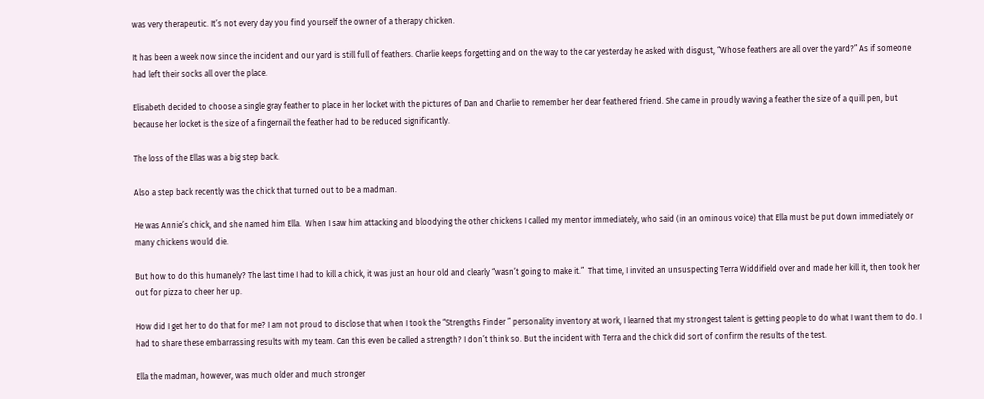was very therapeutic. It’s not every day you find yourself the owner of a therapy chicken.

It has been a week now since the incident and our yard is still full of feathers. Charlie keeps forgetting and on the way to the car yesterday he asked with disgust, “Whose feathers are all over the yard?” As if someone had left their socks all over the place.

Elisabeth decided to choose a single gray feather to place in her locket with the pictures of Dan and Charlie to remember her dear feathered friend. She came in proudly waving a feather the size of a quill pen, but because her locket is the size of a fingernail the feather had to be reduced significantly.

The loss of the Ellas was a big step back.

Also a step back recently was the chick that turned out to be a madman.

He was Annie’s chick, and she named him Ella.  When I saw him attacking and bloodying the other chickens I called my mentor immediately, who said (in an ominous voice) that Ella must be put down immediately or many chickens would die.

But how to do this humanely? The last time I had to kill a chick, it was just an hour old and clearly “wasn’t going to make it.”  That time, I invited an unsuspecting Terra Widdifield over and made her kill it, then took her out for pizza to cheer her up.

How did I get her to do that for me? I am not proud to disclose that when I took the “Strengths Finder ” personality inventory at work, I learned that my strongest talent is getting people to do what I want them to do. I had to share these embarrassing results with my team. Can this even be called a strength? I don’t think so. But the incident with Terra and the chick did sort of confirm the results of the test.

Ella the madman, however, was much older and much stronger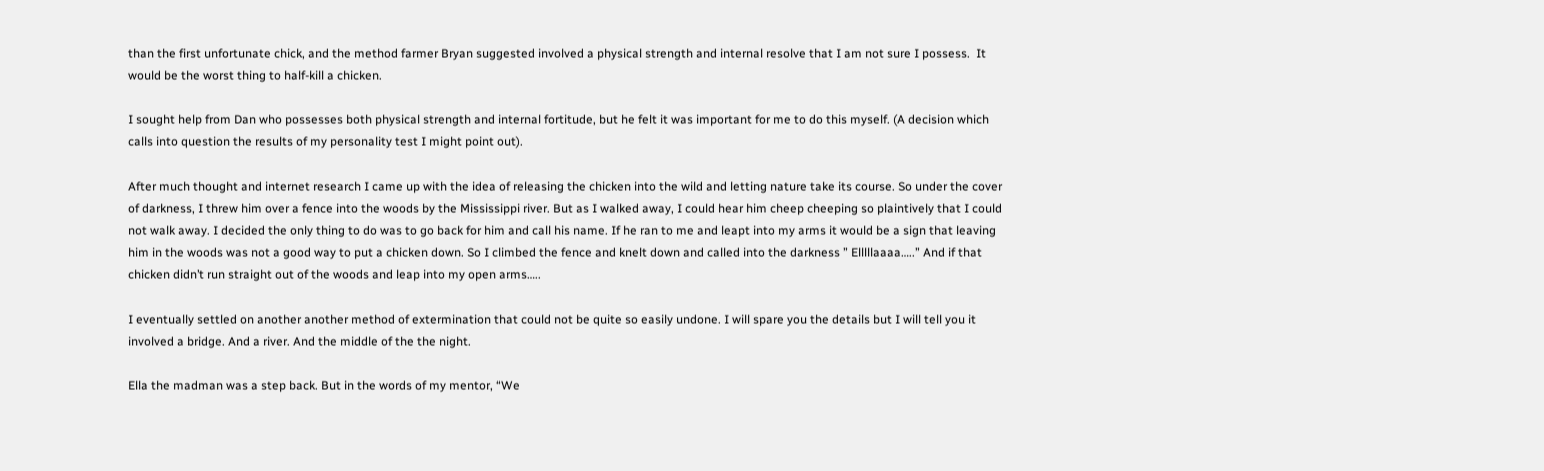than the first unfortunate chick, and the method farmer Bryan suggested involved a physical strength and internal resolve that I am not sure I possess.  It would be the worst thing to half-kill a chicken.

I sought help from Dan who possesses both physical strength and internal fortitude, but he felt it was important for me to do this myself. (A decision which calls into question the results of my personality test I might point out).

After much thought and internet research I came up with the idea of releasing the chicken into the wild and letting nature take its course. So under the cover of darkness, I threw him over a fence into the woods by the Mississippi river. But as I walked away, I could hear him cheep cheeping so plaintively that I could not walk away. I decided the only thing to do was to go back for him and call his name. If he ran to me and leapt into my arms it would be a sign that leaving him in the woods was not a good way to put a chicken down. So I climbed the fence and knelt down and called into the darkness ” Elllllaaaa…..” And if that chicken didn’t run straight out of the woods and leap into my open arms…..

I eventually settled on another another method of extermination that could not be quite so easily undone. I will spare you the details but I will tell you it involved a bridge. And a river. And the middle of the the night.

Ella the madman was a step back. But in the words of my mentor, “We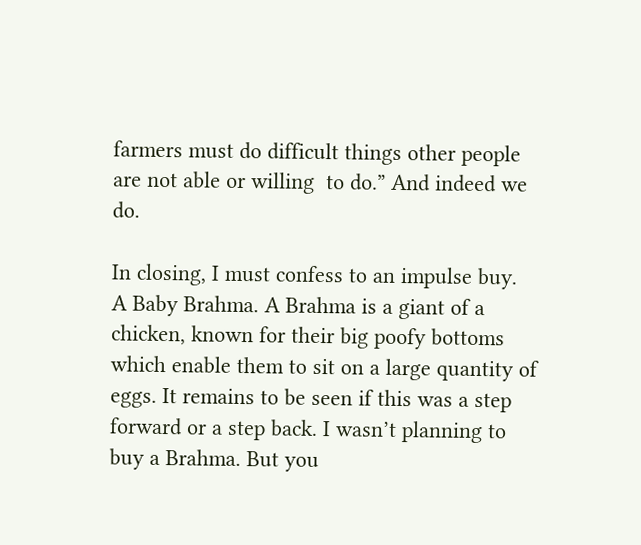farmers must do difficult things other people are not able or willing  to do.” And indeed we do.

In closing, I must confess to an impulse buy.  A Baby Brahma. A Brahma is a giant of a chicken, known for their big poofy bottoms which enable them to sit on a large quantity of eggs. It remains to be seen if this was a step forward or a step back. I wasn’t planning to buy a Brahma. But you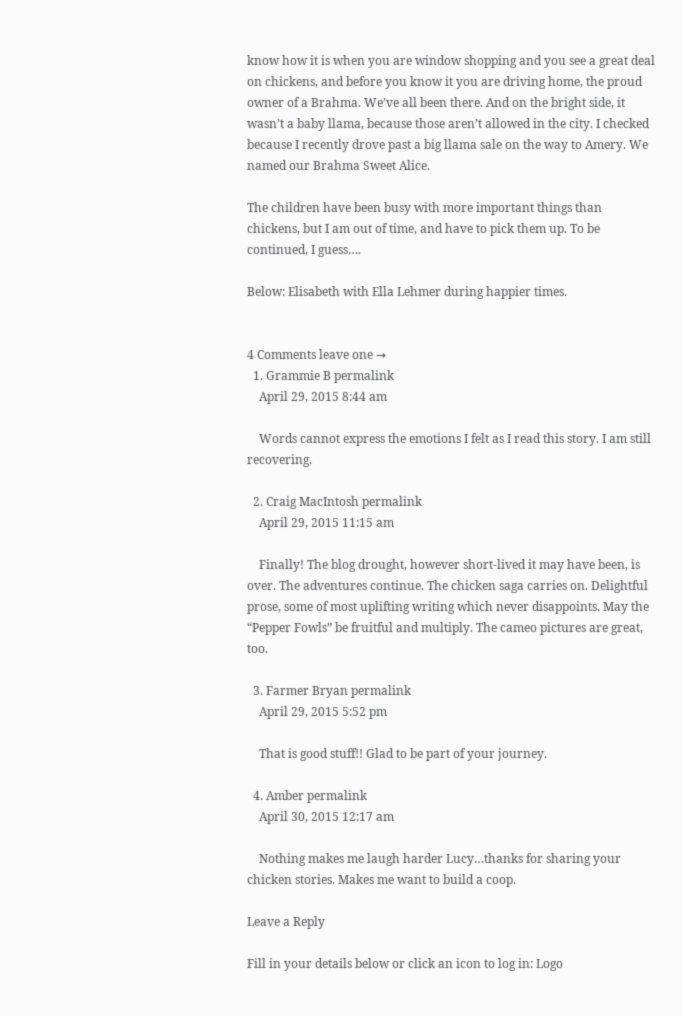know how it is when you are window shopping and you see a great deal on chickens, and before you know it you are driving home, the proud owner of a Brahma. We’ve all been there. And on the bright side, it wasn’t a baby llama, because those aren’t allowed in the city. I checked because I recently drove past a big llama sale on the way to Amery. We named our Brahma Sweet Alice.

The children have been busy with more important things than chickens, but I am out of time, and have to pick them up. To be continued, I guess….

Below: Elisabeth with Ella Lehmer during happier times.


4 Comments leave one →
  1. Grammie B permalink
    April 29, 2015 8:44 am

    Words cannot express the emotions I felt as I read this story. I am still recovering.

  2. Craig MacIntosh permalink
    April 29, 2015 11:15 am

    Finally! The blog drought, however short-lived it may have been, is over. The adventures continue. The chicken saga carries on. Delightful prose, some of most uplifting writing which never disappoints. May the “Pepper Fowls” be fruitful and multiply. The cameo pictures are great, too.

  3. Farmer Bryan permalink
    April 29, 2015 5:52 pm

    That is good stuff!! Glad to be part of your journey.

  4. Amber permalink
    April 30, 2015 12:17 am

    Nothing makes me laugh harder Lucy…thanks for sharing your chicken stories. Makes me want to build a coop.

Leave a Reply

Fill in your details below or click an icon to log in: Logo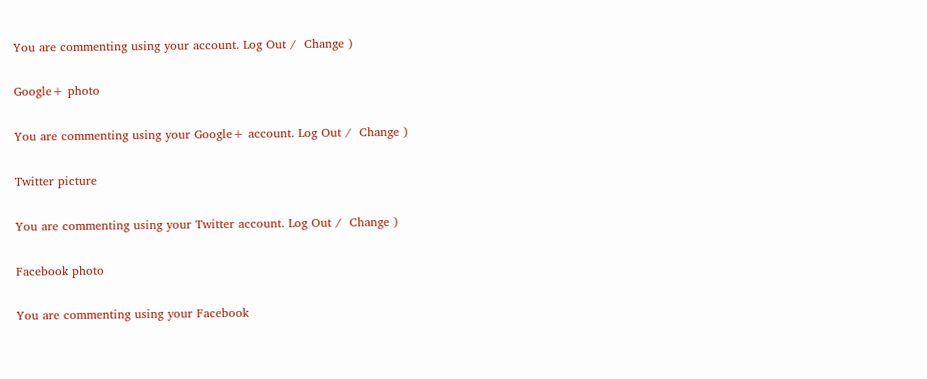You are commenting using your account. Log Out /  Change )

Google+ photo

You are commenting using your Google+ account. Log Out /  Change )

Twitter picture

You are commenting using your Twitter account. Log Out /  Change )

Facebook photo

You are commenting using your Facebook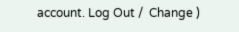account. Log Out /  Change )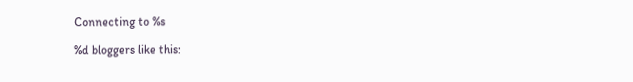Connecting to %s

%d bloggers like this: